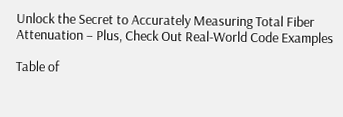Unlock the Secret to Accurately Measuring Total Fiber Attenuation – Plus, Check Out Real-World Code Examples

Table of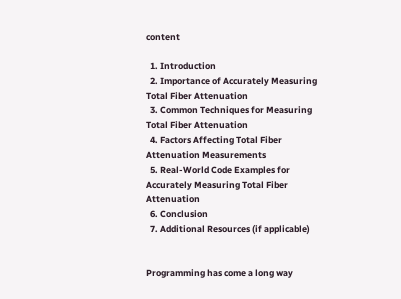content

  1. Introduction
  2. Importance of Accurately Measuring Total Fiber Attenuation
  3. Common Techniques for Measuring Total Fiber Attenuation
  4. Factors Affecting Total Fiber Attenuation Measurements
  5. Real-World Code Examples for Accurately Measuring Total Fiber Attenuation
  6. Conclusion
  7. Additional Resources (if applicable)


Programming has come a long way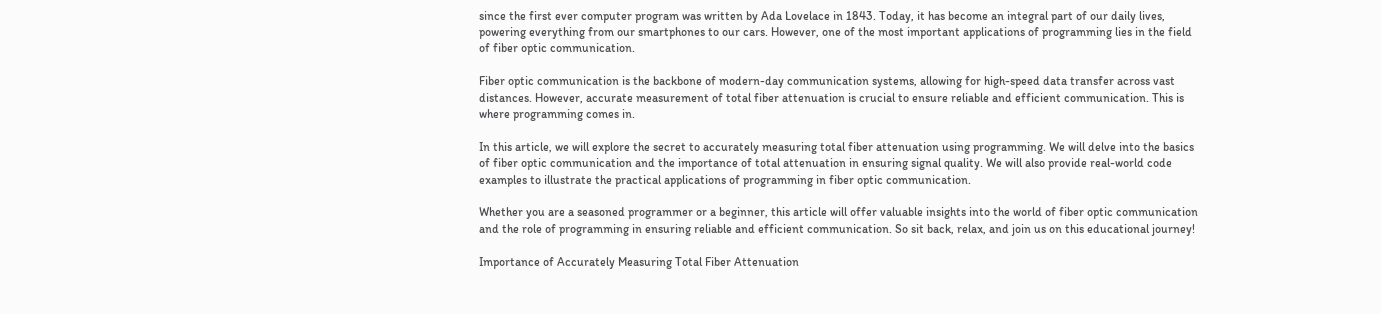since the first ever computer program was written by Ada Lovelace in 1843. Today, it has become an integral part of our daily lives, powering everything from our smartphones to our cars. However, one of the most important applications of programming lies in the field of fiber optic communication.

Fiber optic communication is the backbone of modern-day communication systems, allowing for high-speed data transfer across vast distances. However, accurate measurement of total fiber attenuation is crucial to ensure reliable and efficient communication. This is where programming comes in.

In this article, we will explore the secret to accurately measuring total fiber attenuation using programming. We will delve into the basics of fiber optic communication and the importance of total attenuation in ensuring signal quality. We will also provide real-world code examples to illustrate the practical applications of programming in fiber optic communication.

Whether you are a seasoned programmer or a beginner, this article will offer valuable insights into the world of fiber optic communication and the role of programming in ensuring reliable and efficient communication. So sit back, relax, and join us on this educational journey!

Importance of Accurately Measuring Total Fiber Attenuation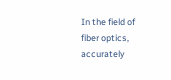In the field of fiber optics, accurately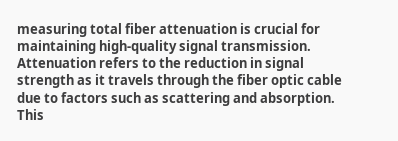measuring total fiber attenuation is crucial for maintaining high-quality signal transmission. Attenuation refers to the reduction in signal strength as it travels through the fiber optic cable due to factors such as scattering and absorption. This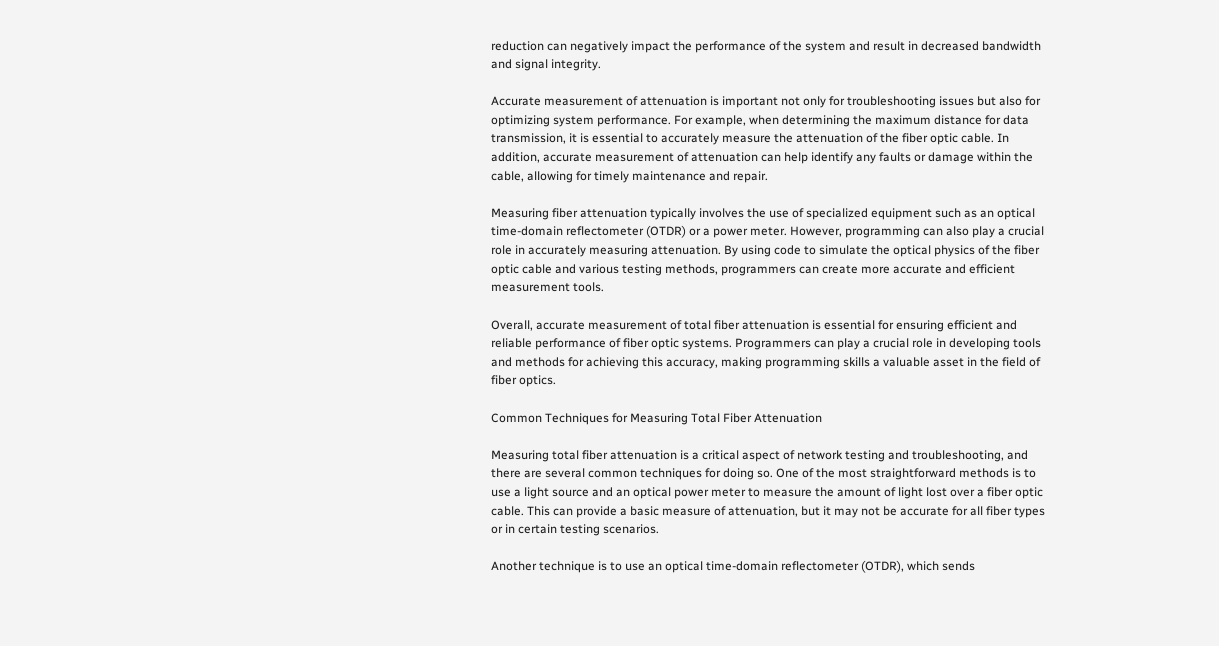reduction can negatively impact the performance of the system and result in decreased bandwidth and signal integrity.

Accurate measurement of attenuation is important not only for troubleshooting issues but also for optimizing system performance. For example, when determining the maximum distance for data transmission, it is essential to accurately measure the attenuation of the fiber optic cable. In addition, accurate measurement of attenuation can help identify any faults or damage within the cable, allowing for timely maintenance and repair.

Measuring fiber attenuation typically involves the use of specialized equipment such as an optical time-domain reflectometer (OTDR) or a power meter. However, programming can also play a crucial role in accurately measuring attenuation. By using code to simulate the optical physics of the fiber optic cable and various testing methods, programmers can create more accurate and efficient measurement tools.

Overall, accurate measurement of total fiber attenuation is essential for ensuring efficient and reliable performance of fiber optic systems. Programmers can play a crucial role in developing tools and methods for achieving this accuracy, making programming skills a valuable asset in the field of fiber optics.

Common Techniques for Measuring Total Fiber Attenuation

Measuring total fiber attenuation is a critical aspect of network testing and troubleshooting, and there are several common techniques for doing so. One of the most straightforward methods is to use a light source and an optical power meter to measure the amount of light lost over a fiber optic cable. This can provide a basic measure of attenuation, but it may not be accurate for all fiber types or in certain testing scenarios.

Another technique is to use an optical time-domain reflectometer (OTDR), which sends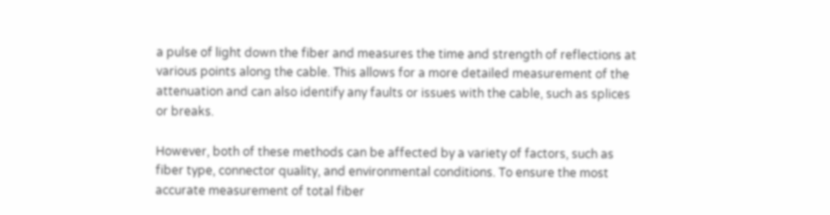a pulse of light down the fiber and measures the time and strength of reflections at various points along the cable. This allows for a more detailed measurement of the attenuation and can also identify any faults or issues with the cable, such as splices or breaks.

However, both of these methods can be affected by a variety of factors, such as fiber type, connector quality, and environmental conditions. To ensure the most accurate measurement of total fiber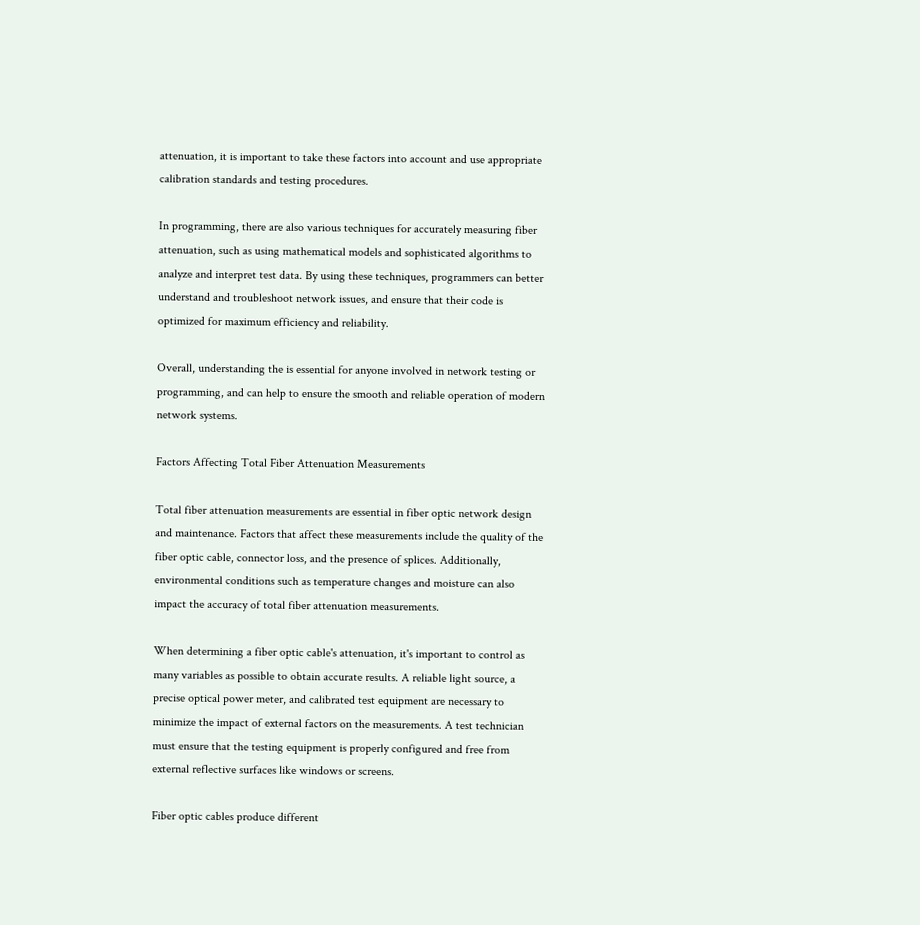attenuation, it is important to take these factors into account and use appropriate calibration standards and testing procedures.

In programming, there are also various techniques for accurately measuring fiber attenuation, such as using mathematical models and sophisticated algorithms to analyze and interpret test data. By using these techniques, programmers can better understand and troubleshoot network issues, and ensure that their code is optimized for maximum efficiency and reliability.

Overall, understanding the is essential for anyone involved in network testing or programming, and can help to ensure the smooth and reliable operation of modern network systems.

Factors Affecting Total Fiber Attenuation Measurements

Total fiber attenuation measurements are essential in fiber optic network design and maintenance. Factors that affect these measurements include the quality of the fiber optic cable, connector loss, and the presence of splices. Additionally, environmental conditions such as temperature changes and moisture can also impact the accuracy of total fiber attenuation measurements.

When determining a fiber optic cable's attenuation, it's important to control as many variables as possible to obtain accurate results. A reliable light source, a precise optical power meter, and calibrated test equipment are necessary to minimize the impact of external factors on the measurements. A test technician must ensure that the testing equipment is properly configured and free from external reflective surfaces like windows or screens.

Fiber optic cables produce different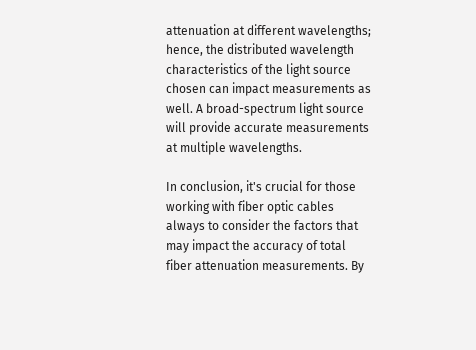attenuation at different wavelengths; hence, the distributed wavelength characteristics of the light source chosen can impact measurements as well. A broad-spectrum light source will provide accurate measurements at multiple wavelengths.

In conclusion, it's crucial for those working with fiber optic cables always to consider the factors that may impact the accuracy of total fiber attenuation measurements. By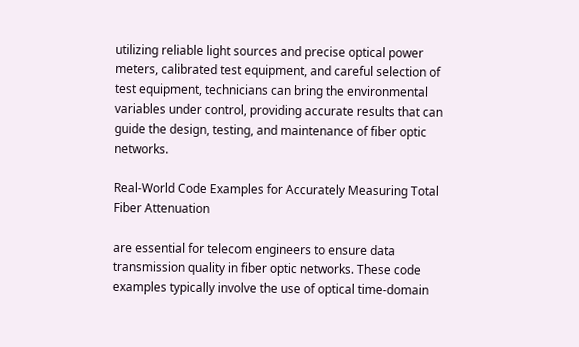utilizing reliable light sources and precise optical power meters, calibrated test equipment, and careful selection of test equipment, technicians can bring the environmental variables under control, providing accurate results that can guide the design, testing, and maintenance of fiber optic networks.

Real-World Code Examples for Accurately Measuring Total Fiber Attenuation

are essential for telecom engineers to ensure data transmission quality in fiber optic networks. These code examples typically involve the use of optical time-domain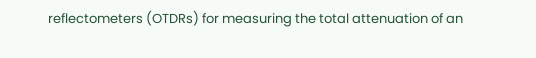reflectometers (OTDRs) for measuring the total attenuation of an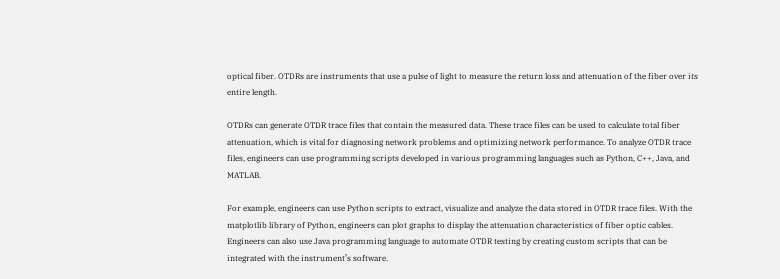optical fiber. OTDRs are instruments that use a pulse of light to measure the return loss and attenuation of the fiber over its entire length.

OTDRs can generate OTDR trace files that contain the measured data. These trace files can be used to calculate total fiber attenuation, which is vital for diagnosing network problems and optimizing network performance. To analyze OTDR trace files, engineers can use programming scripts developed in various programming languages such as Python, C++, Java, and MATLAB.

For example, engineers can use Python scripts to extract, visualize and analyze the data stored in OTDR trace files. With the matplotlib library of Python, engineers can plot graphs to display the attenuation characteristics of fiber optic cables. Engineers can also use Java programming language to automate OTDR testing by creating custom scripts that can be integrated with the instrument’s software.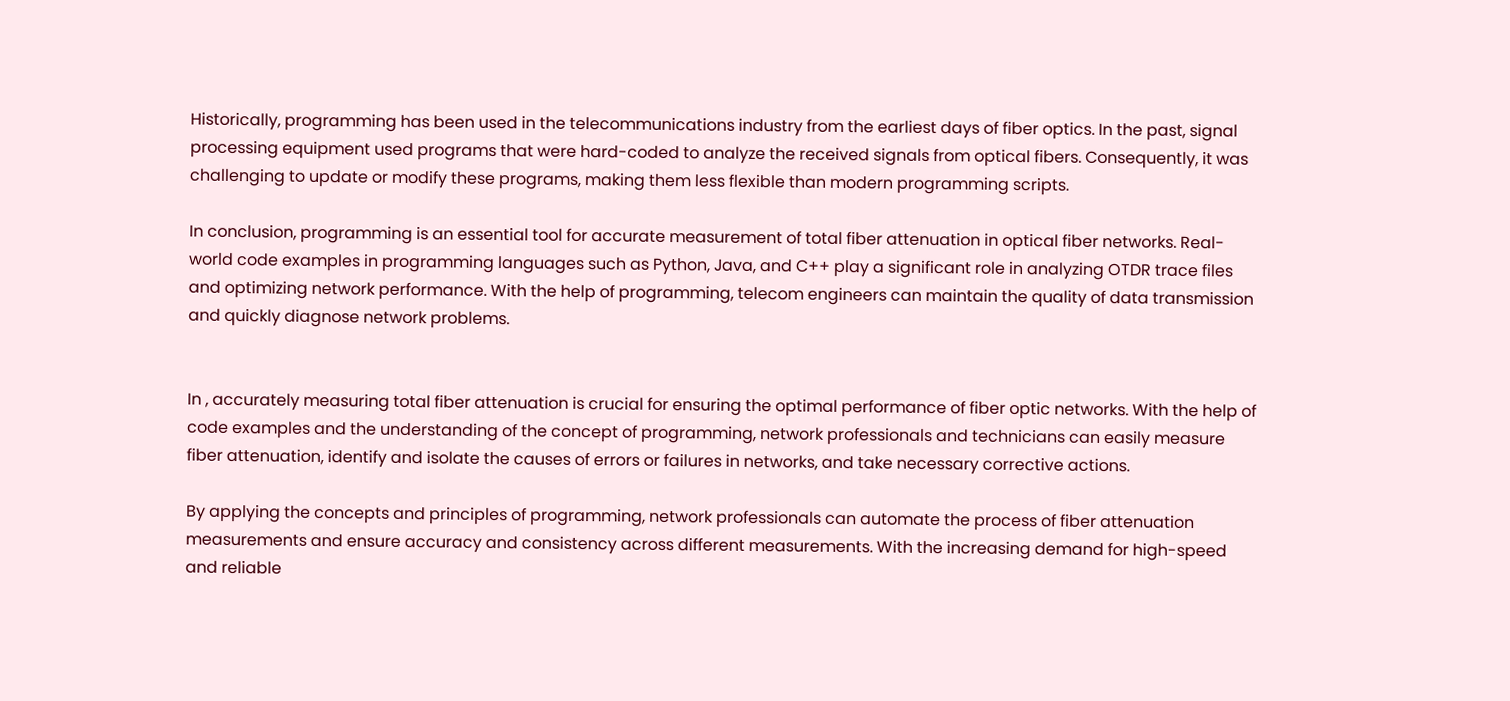Historically, programming has been used in the telecommunications industry from the earliest days of fiber optics. In the past, signal processing equipment used programs that were hard-coded to analyze the received signals from optical fibers. Consequently, it was challenging to update or modify these programs, making them less flexible than modern programming scripts.

In conclusion, programming is an essential tool for accurate measurement of total fiber attenuation in optical fiber networks. Real-world code examples in programming languages such as Python, Java, and C++ play a significant role in analyzing OTDR trace files and optimizing network performance. With the help of programming, telecom engineers can maintain the quality of data transmission and quickly diagnose network problems.


In , accurately measuring total fiber attenuation is crucial for ensuring the optimal performance of fiber optic networks. With the help of code examples and the understanding of the concept of programming, network professionals and technicians can easily measure fiber attenuation, identify and isolate the causes of errors or failures in networks, and take necessary corrective actions.

By applying the concepts and principles of programming, network professionals can automate the process of fiber attenuation measurements and ensure accuracy and consistency across different measurements. With the increasing demand for high-speed and reliable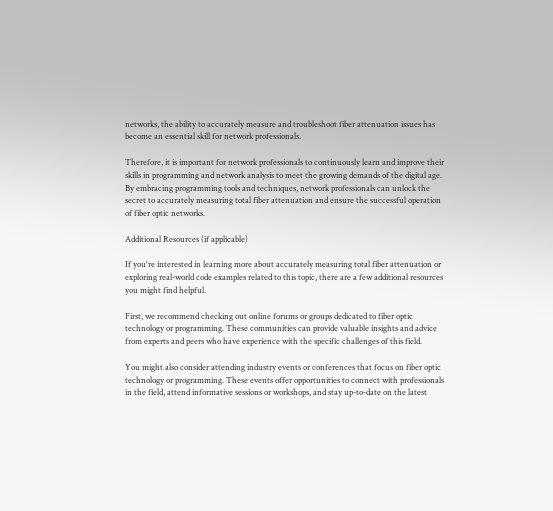networks, the ability to accurately measure and troubleshoot fiber attenuation issues has become an essential skill for network professionals.

Therefore, it is important for network professionals to continuously learn and improve their skills in programming and network analysis to meet the growing demands of the digital age. By embracing programming tools and techniques, network professionals can unlock the secret to accurately measuring total fiber attenuation and ensure the successful operation of fiber optic networks.

Additional Resources (if applicable)

If you're interested in learning more about accurately measuring total fiber attenuation or exploring real-world code examples related to this topic, there are a few additional resources you might find helpful.

First, we recommend checking out online forums or groups dedicated to fiber optic technology or programming. These communities can provide valuable insights and advice from experts and peers who have experience with the specific challenges of this field.

You might also consider attending industry events or conferences that focus on fiber optic technology or programming. These events offer opportunities to connect with professionals in the field, attend informative sessions or workshops, and stay up-to-date on the latest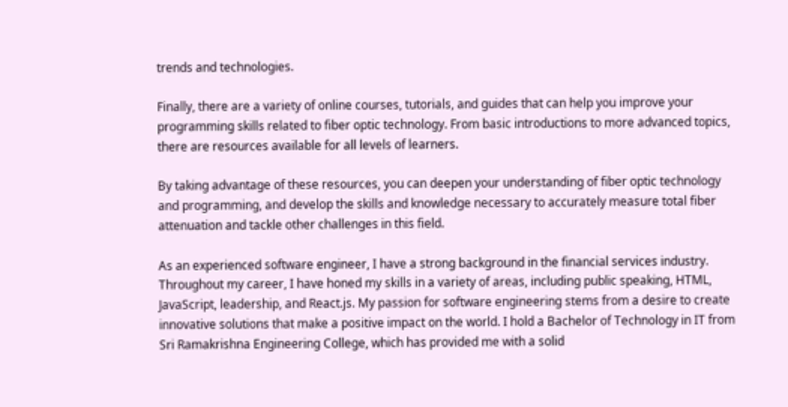trends and technologies.

Finally, there are a variety of online courses, tutorials, and guides that can help you improve your programming skills related to fiber optic technology. From basic introductions to more advanced topics, there are resources available for all levels of learners.

By taking advantage of these resources, you can deepen your understanding of fiber optic technology and programming, and develop the skills and knowledge necessary to accurately measure total fiber attenuation and tackle other challenges in this field.

As an experienced software engineer, I have a strong background in the financial services industry. Throughout my career, I have honed my skills in a variety of areas, including public speaking, HTML, JavaScript, leadership, and React.js. My passion for software engineering stems from a desire to create innovative solutions that make a positive impact on the world. I hold a Bachelor of Technology in IT from Sri Ramakrishna Engineering College, which has provided me with a solid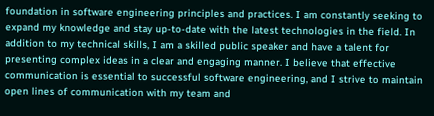foundation in software engineering principles and practices. I am constantly seeking to expand my knowledge and stay up-to-date with the latest technologies in the field. In addition to my technical skills, I am a skilled public speaker and have a talent for presenting complex ideas in a clear and engaging manner. I believe that effective communication is essential to successful software engineering, and I strive to maintain open lines of communication with my team and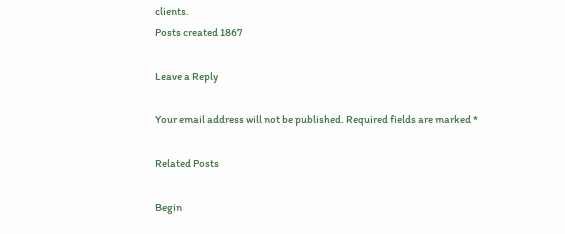clients.
Posts created 1867

Leave a Reply

Your email address will not be published. Required fields are marked *

Related Posts

Begin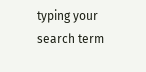typing your search term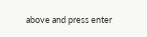above and press enter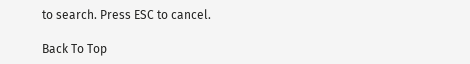to search. Press ESC to cancel.

Back To Top